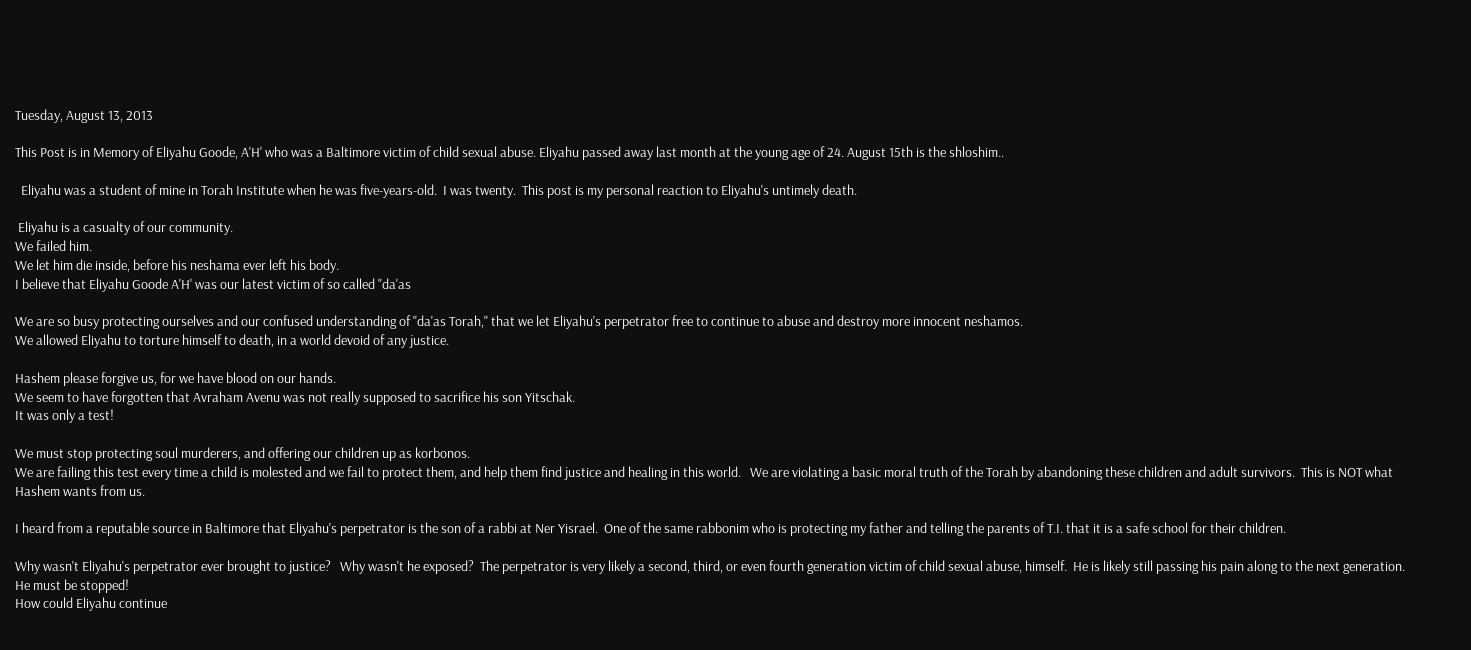Tuesday, August 13, 2013

This Post is in Memory of Eliyahu Goode, A'H' who was a Baltimore victim of child sexual abuse. Eliyahu passed away last month at the young age of 24. August 15th is the shloshim..

  Eliyahu was a student of mine in Torah Institute when he was five-years-old.  I was twenty.  This post is my personal reaction to Eliyahu's untimely death.

 Eliyahu is a casualty of our community.
We failed him.
We let him die inside, before his neshama ever left his body.
I believe that Eliyahu Goode A'H' was our latest victim of so called "da'as

We are so busy protecting ourselves and our confused understanding of "da'as Torah," that we let Eliyahu's perpetrator free to continue to abuse and destroy more innocent neshamos.
We allowed Eliyahu to torture himself to death, in a world devoid of any justice.

Hashem please forgive us, for we have blood on our hands.
We seem to have forgotten that Avraham Avenu was not really supposed to sacrifice his son Yitschak.
It was only a test!

We must stop protecting soul murderers, and offering our children up as korbonos.
We are failing this test every time a child is molested and we fail to protect them, and help them find justice and healing in this world.   We are violating a basic moral truth of the Torah by abandoning these children and adult survivors.  This is NOT what Hashem wants from us.

I heard from a reputable source in Baltimore that Eliyahu's perpetrator is the son of a rabbi at Ner Yisrael.  One of the same rabbonim who is protecting my father and telling the parents of T.I. that it is a safe school for their children.

Why wasn't Eliyahu's perpetrator ever brought to justice?   Why wasn't he exposed?  The perpetrator is very likely a second, third, or even fourth generation victim of child sexual abuse, himself.  He is likely still passing his pain along to the next generation.  He must be stopped!
How could Eliyahu continue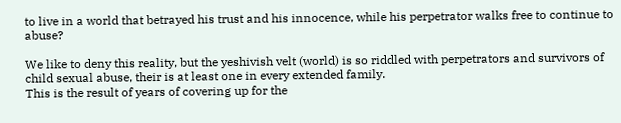to live in a world that betrayed his trust and his innocence, while his perpetrator walks free to continue to abuse?

We like to deny this reality, but the yeshivish velt (world) is so riddled with perpetrators and survivors of child sexual abuse, their is at least one in every extended family.
This is the result of years of covering up for the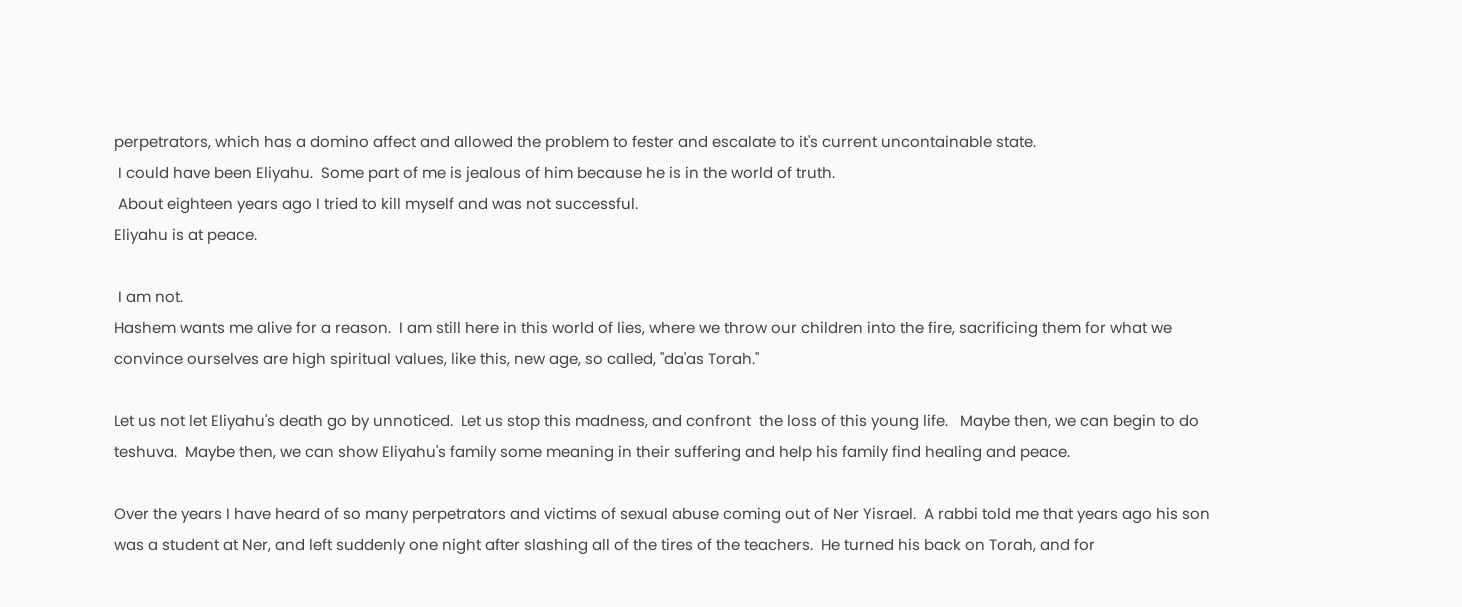perpetrators, which has a domino affect and allowed the problem to fester and escalate to it's current uncontainable state.
 I could have been Eliyahu.  Some part of me is jealous of him because he is in the world of truth.
 About eighteen years ago I tried to kill myself and was not successful.
Eliyahu is at peace.

 I am not.
Hashem wants me alive for a reason.  I am still here in this world of lies, where we throw our children into the fire, sacrificing them for what we convince ourselves are high spiritual values, like this, new age, so called, "da'as Torah."

Let us not let Eliyahu's death go by unnoticed.  Let us stop this madness, and confront  the loss of this young life.   Maybe then, we can begin to do teshuva.  Maybe then, we can show Eliyahu's family some meaning in their suffering and help his family find healing and peace.

Over the years I have heard of so many perpetrators and victims of sexual abuse coming out of Ner Yisrael.  A rabbi told me that years ago his son was a student at Ner, and left suddenly one night after slashing all of the tires of the teachers.  He turned his back on Torah, and for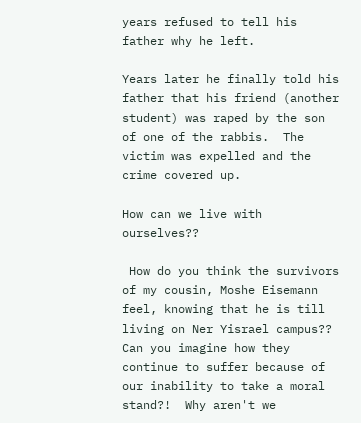years refused to tell his father why he left.

Years later he finally told his father that his friend (another student) was raped by the son of one of the rabbis.  The victim was expelled and the crime covered up.

How can we live with ourselves??

 How do you think the survivors of my cousin, Moshe Eisemann feel, knowing that he is till living on Ner Yisrael campus??
Can you imagine how they continue to suffer because of our inability to take a moral stand?!  Why aren't we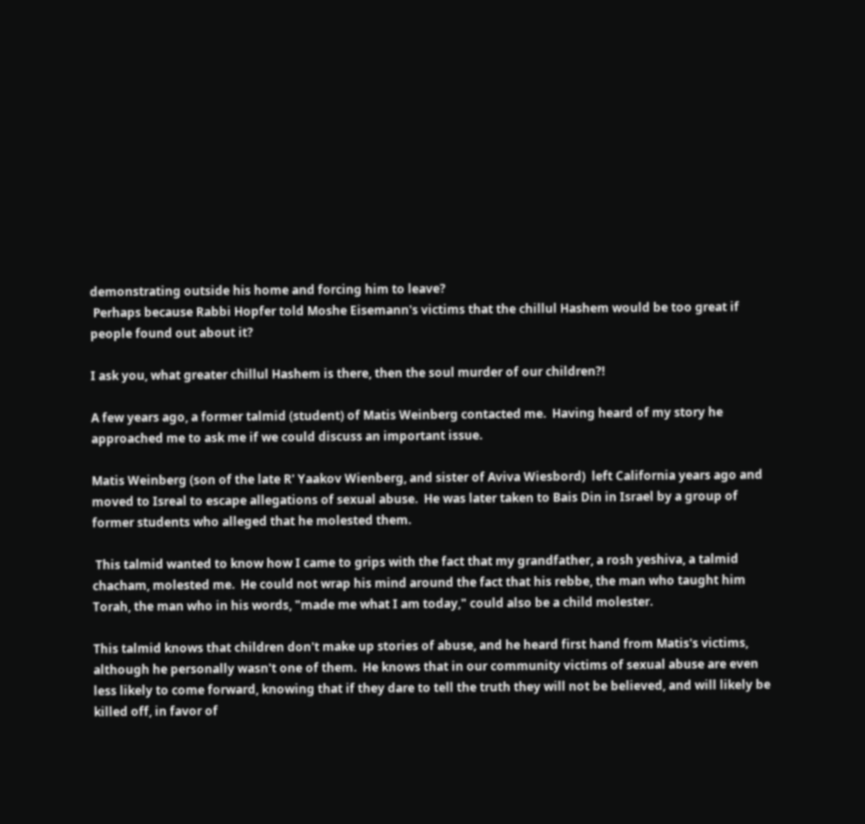demonstrating outside his home and forcing him to leave?
 Perhaps because Rabbi Hopfer told Moshe Eisemann's victims that the chillul Hashem would be too great if people found out about it?

I ask you, what greater chillul Hashem is there, then the soul murder of our children?!

A few years ago, a former talmid (student) of Matis Weinberg contacted me.  Having heard of my story he approached me to ask me if we could discuss an important issue.

Matis Weinberg (son of the late R' Yaakov Wienberg, and sister of Aviva Wiesbord)  left California years ago and moved to Isreal to escape allegations of sexual abuse.  He was later taken to Bais Din in Israel by a group of former students who alleged that he molested them.

 This talmid wanted to know how I came to grips with the fact that my grandfather, a rosh yeshiva, a talmid chacham, molested me.  He could not wrap his mind around the fact that his rebbe, the man who taught him Torah, the man who in his words, "made me what I am today," could also be a child molester.

This talmid knows that children don't make up stories of abuse, and he heard first hand from Matis's victims, although he personally wasn't one of them.  He knows that in our community victims of sexual abuse are even less likely to come forward, knowing that if they dare to tell the truth they will not be believed, and will likely be killed off, in favor of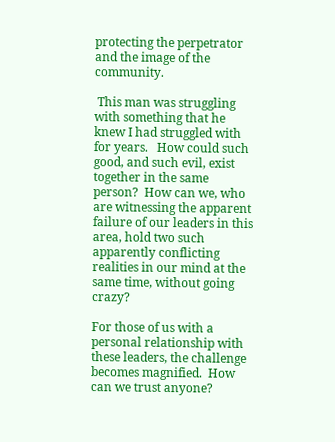protecting the perpetrator and the image of the community.

 This man was struggling with something that he knew I had struggled with for years.   How could such good, and such evil, exist together in the same person?  How can we, who are witnessing the apparent failure of our leaders in this area, hold two such apparently conflicting realities in our mind at the same time, without going crazy?

For those of us with a personal relationship with these leaders, the challenge becomes magnified.  How can we trust anyone?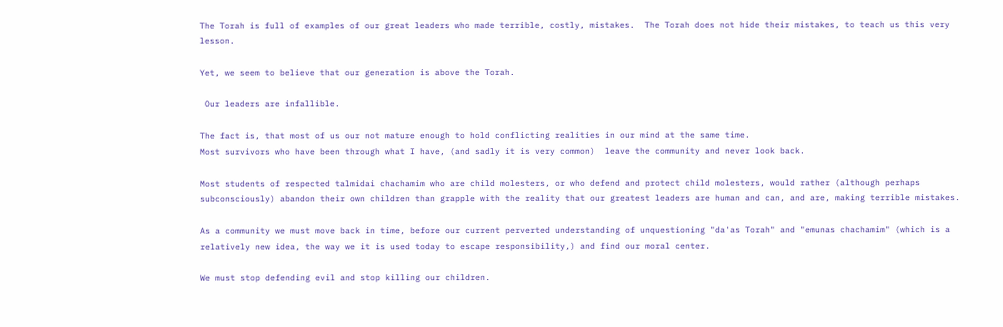The Torah is full of examples of our great leaders who made terrible, costly, mistakes.  The Torah does not hide their mistakes, to teach us this very lesson.

Yet, we seem to believe that our generation is above the Torah.

 Our leaders are infallible.

The fact is, that most of us our not mature enough to hold conflicting realities in our mind at the same time.
Most survivors who have been through what I have, (and sadly it is very common)  leave the community and never look back.

Most students of respected talmidai chachamim who are child molesters, or who defend and protect child molesters, would rather (although perhaps subconsciously) abandon their own children than grapple with the reality that our greatest leaders are human and can, and are, making terrible mistakes.

As a community we must move back in time, before our current perverted understanding of unquestioning "da'as Torah" and "emunas chachamim" (which is a relatively new idea, the way we it is used today to escape responsibility,) and find our moral center.

We must stop defending evil and stop killing our children.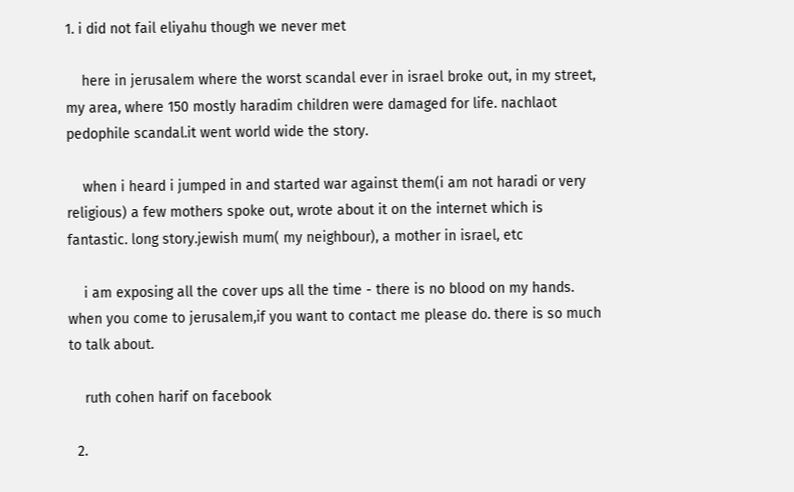1. i did not fail eliyahu though we never met

    here in jerusalem where the worst scandal ever in israel broke out, in my street, my area, where 150 mostly haradim children were damaged for life. nachlaot pedophile scandal.it went world wide the story.

    when i heard i jumped in and started war against them(i am not haradi or very religious) a few mothers spoke out, wrote about it on the internet which is fantastic. long story.jewish mum( my neighbour), a mother in israel, etc

    i am exposing all the cover ups all the time - there is no blood on my hands. when you come to jerusalem,if you want to contact me please do. there is so much to talk about.

    ruth cohen harif on facebook

  2.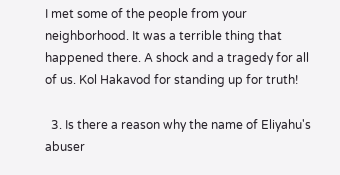I met some of the people from your neighborhood. It was a terrible thing that happened there. A shock and a tragedy for all of us. Kol Hakavod for standing up for truth!

  3. Is there a reason why the name of Eliyahu's abuser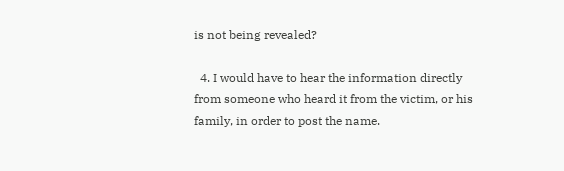is not being revealed?

  4. I would have to hear the information directly from someone who heard it from the victim, or his family, in order to post the name.